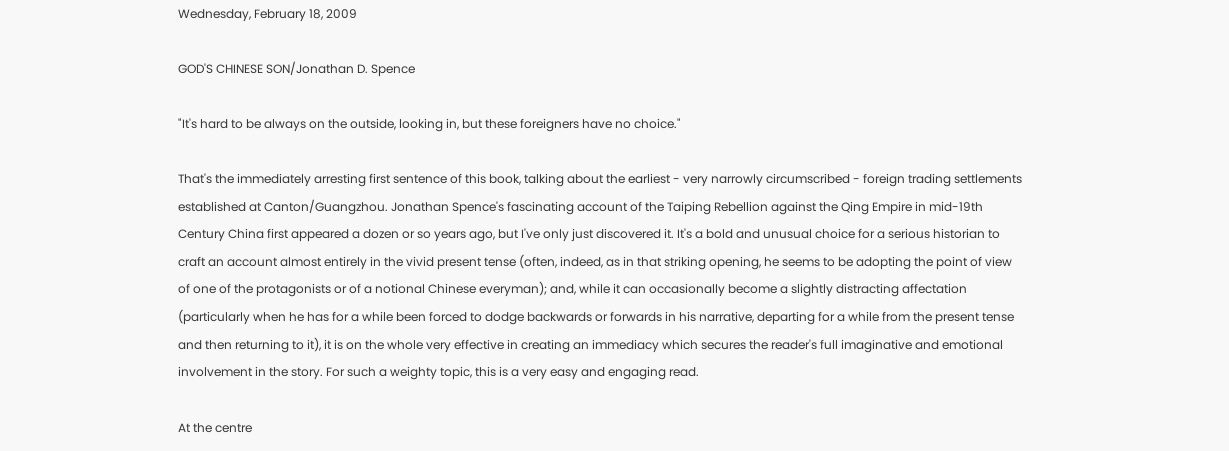Wednesday, February 18, 2009

GOD'S CHINESE SON/Jonathan D. Spence

"It's hard to be always on the outside, looking in, but these foreigners have no choice."

That's the immediately arresting first sentence of this book, talking about the earliest - very narrowly circumscribed - foreign trading settlements established at Canton/Guangzhou. Jonathan Spence's fascinating account of the Taiping Rebellion against the Qing Empire in mid-19th Century China first appeared a dozen or so years ago, but I've only just discovered it. It's a bold and unusual choice for a serious historian to craft an account almost entirely in the vivid present tense (often, indeed, as in that striking opening, he seems to be adopting the point of view of one of the protagonists or of a notional Chinese everyman); and, while it can occasionally become a slightly distracting affectation (particularly when he has for a while been forced to dodge backwards or forwards in his narrative, departing for a while from the present tense and then returning to it), it is on the whole very effective in creating an immediacy which secures the reader's full imaginative and emotional involvement in the story. For such a weighty topic, this is a very easy and engaging read.

At the centre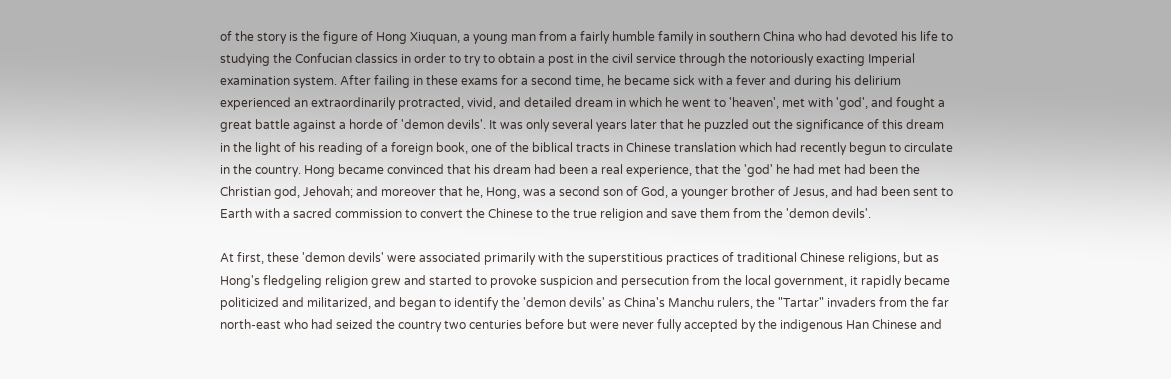of the story is the figure of Hong Xiuquan, a young man from a fairly humble family in southern China who had devoted his life to studying the Confucian classics in order to try to obtain a post in the civil service through the notoriously exacting Imperial examination system. After failing in these exams for a second time, he became sick with a fever and during his delirium experienced an extraordinarily protracted, vivid, and detailed dream in which he went to 'heaven', met with 'god', and fought a great battle against a horde of 'demon devils'. It was only several years later that he puzzled out the significance of this dream in the light of his reading of a foreign book, one of the biblical tracts in Chinese translation which had recently begun to circulate in the country. Hong became convinced that his dream had been a real experience, that the 'god' he had met had been the Christian god, Jehovah; and moreover that he, Hong, was a second son of God, a younger brother of Jesus, and had been sent to Earth with a sacred commission to convert the Chinese to the true religion and save them from the 'demon devils'.

At first, these 'demon devils' were associated primarily with the superstitious practices of traditional Chinese religions, but as Hong's fledgeling religion grew and started to provoke suspicion and persecution from the local government, it rapidly became politicized and militarized, and began to identify the 'demon devils' as China's Manchu rulers, the "Tartar" invaders from the far north-east who had seized the country two centuries before but were never fully accepted by the indigenous Han Chinese and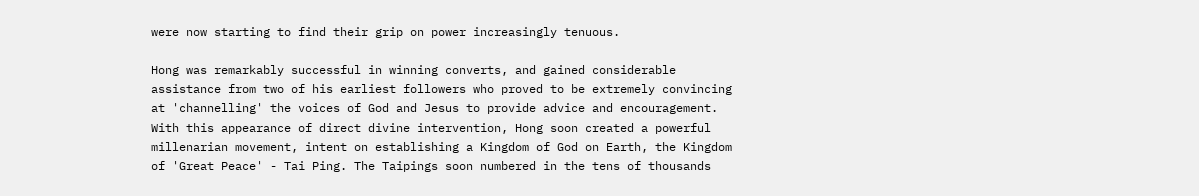were now starting to find their grip on power increasingly tenuous.

Hong was remarkably successful in winning converts, and gained considerable assistance from two of his earliest followers who proved to be extremely convincing at 'channelling' the voices of God and Jesus to provide advice and encouragement. With this appearance of direct divine intervention, Hong soon created a powerful millenarian movement, intent on establishing a Kingdom of God on Earth, the Kingdom of 'Great Peace' - Tai Ping. The Taipings soon numbered in the tens of thousands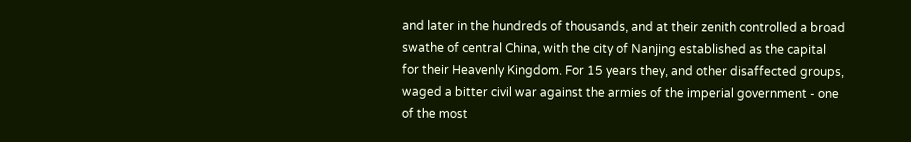and later in the hundreds of thousands, and at their zenith controlled a broad swathe of central China, with the city of Nanjing established as the capital for their Heavenly Kingdom. For 15 years they, and other disaffected groups, waged a bitter civil war against the armies of the imperial government - one of the most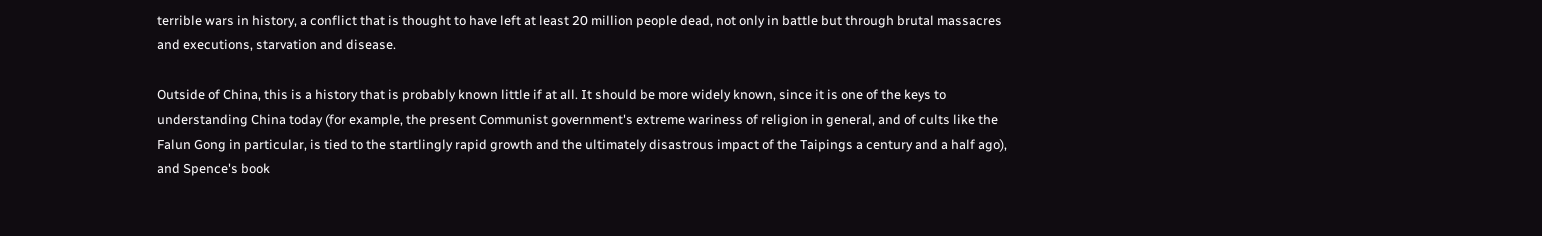terrible wars in history, a conflict that is thought to have left at least 20 million people dead, not only in battle but through brutal massacres and executions, starvation and disease.

Outside of China, this is a history that is probably known little if at all. It should be more widely known, since it is one of the keys to understanding China today (for example, the present Communist government's extreme wariness of religion in general, and of cults like the Falun Gong in particular, is tied to the startlingly rapid growth and the ultimately disastrous impact of the Taipings a century and a half ago), and Spence's book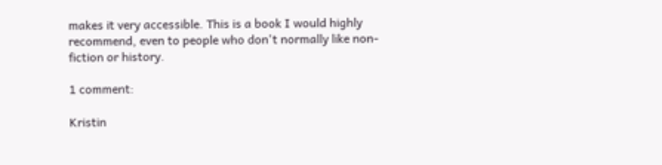makes it very accessible. This is a book I would highly recommend, even to people who don't normally like non-fiction or history.

1 comment:

Kristin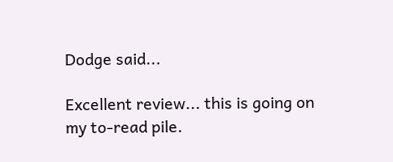Dodge said...

Excellent review... this is going on my to-read pile.